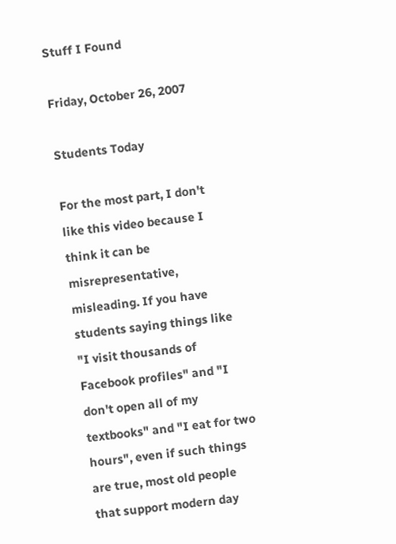Stuff I Found

Friday, October 26, 2007

Students Today

For the most part, I don't like this video because I think it can be misrepresentative, misleading. If you have students saying things like "I visit thousands of Facebook profiles" and "I don't open all of my textbooks" and "I eat for two hours", even if such things are true, most old people that support modern day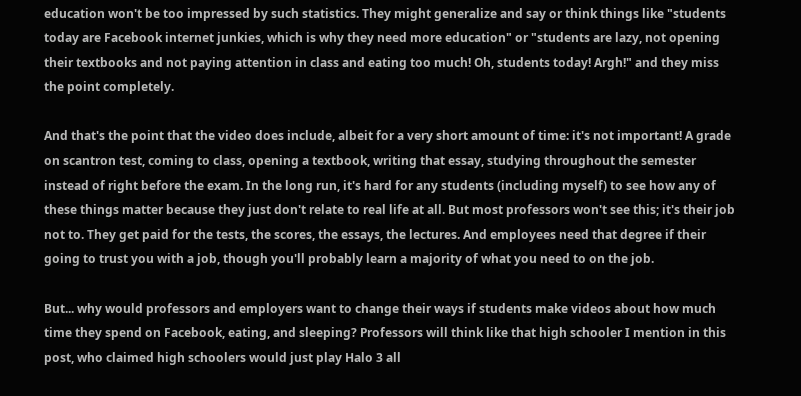education won't be too impressed by such statistics. They might generalize and say or think things like "students today are Facebook internet junkies, which is why they need more education" or "students are lazy, not opening their textbooks and not paying attention in class and eating too much! Oh, students today! Argh!" and they miss the point completely.

And that's the point that the video does include, albeit for a very short amount of time: it's not important! A grade on scantron test, coming to class, opening a textbook, writing that essay, studying throughout the semester instead of right before the exam. In the long run, it's hard for any students (including myself) to see how any of these things matter because they just don't relate to real life at all. But most professors won't see this; it's their job not to. They get paid for the tests, the scores, the essays, the lectures. And employees need that degree if their going to trust you with a job, though you'll probably learn a majority of what you need to on the job.

But... why would professors and employers want to change their ways if students make videos about how much time they spend on Facebook, eating, and sleeping? Professors will think like that high schooler I mention in this post, who claimed high schoolers would just play Halo 3 all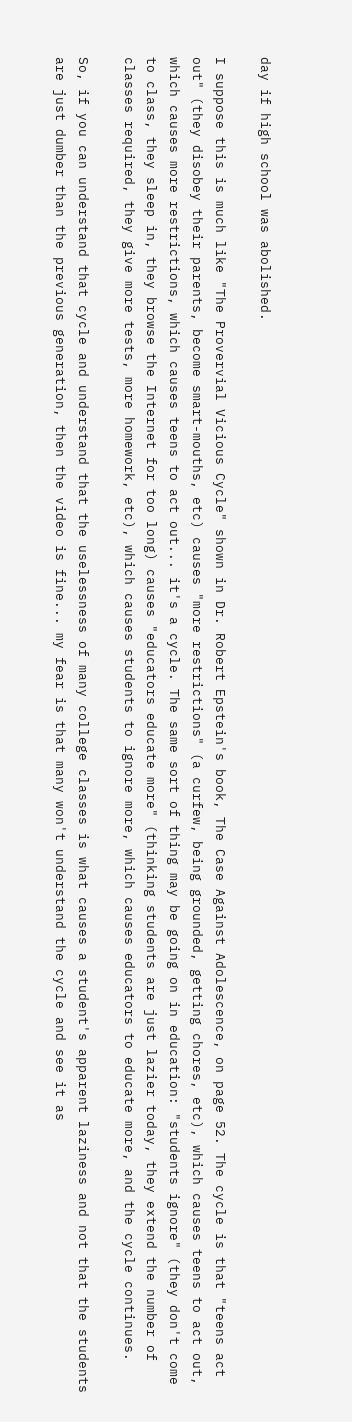day if high school was abolished.

I suppose this is much like "The Provervial Vicious Cycle" shown in Dr. Robert Epstein's book, The Case Against Adolescence, on page 52. The cycle is that "teens act out" (they disobey their parents, become smart-mouths, etc) causes "more restrictions" (a curfew, being grounded, getting chores, etc), which causes teens to act out, which causes more restrictions, which causes teens to act out... it's a cycle. The same sort of thing may be going on in education: "students ignore" (they don't come to class, they sleep in, they browse the Internet for too long) causes "educators educate more" (thinking students are just lazier today, they extend the number of classes required, they give more tests, more homework, etc), which causes students to ignore more, which causes educators to educate more, and the cycle continues.

So, if you can understand that cycle and understand that the uselessness of many college classes is what causes a student's apparent laziness and not that the students are just dumber than the previous generation, then the video is fine... my fear is that many won't understand the cycle and see it as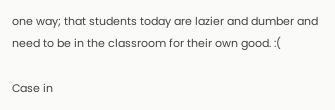one way; that students today are lazier and dumber and need to be in the classroom for their own good. :(

Case in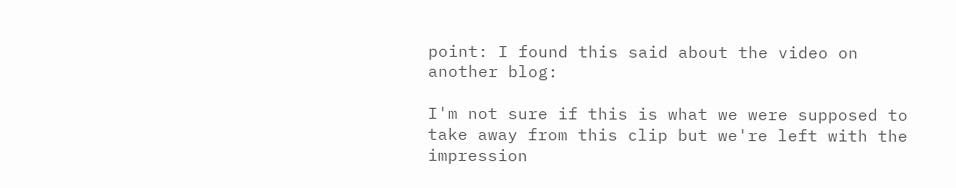point: I found this said about the video on another blog:

I'm not sure if this is what we were supposed to take away from this clip but we're left with the impression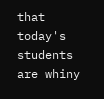that today's students are whiny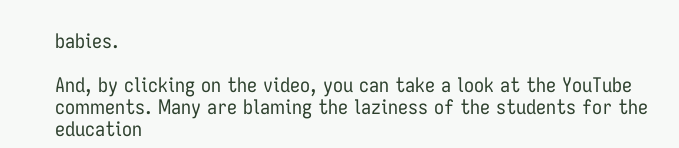babies.

And, by clicking on the video, you can take a look at the YouTube comments. Many are blaming the laziness of the students for the education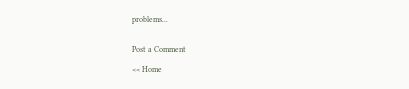problems...


Post a Comment

<< Home